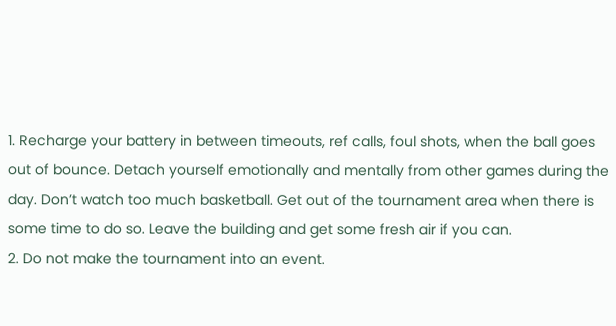1. Recharge your battery in between timeouts, ref calls, foul shots, when the ball goes out of bounce. Detach yourself emotionally and mentally from other games during the day. Don’t watch too much basketball. Get out of the tournament area when there is some time to do so. Leave the building and get some fresh air if you can.
2. Do not make the tournament into an event.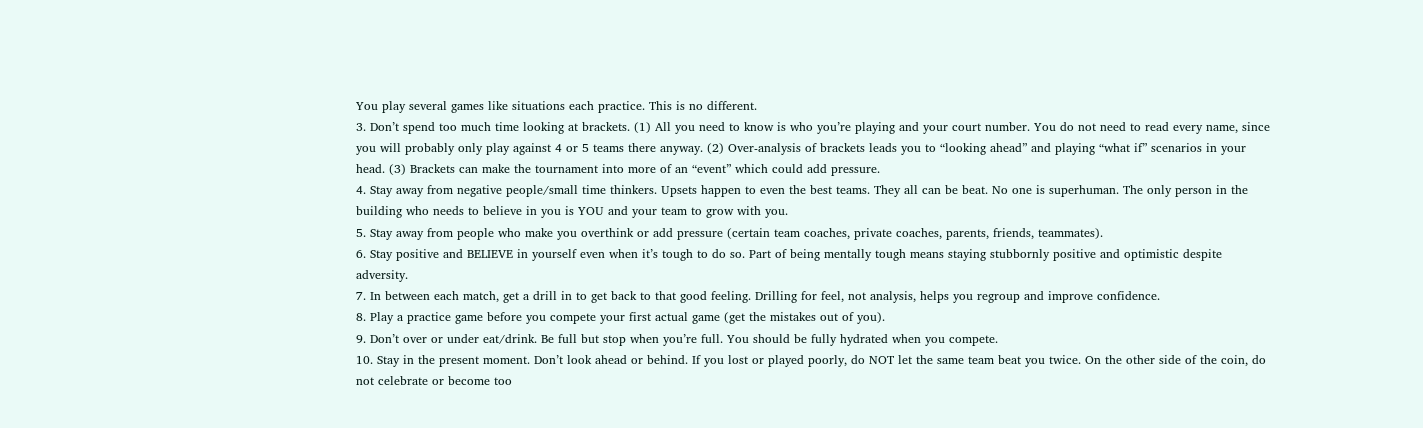You play several games like situations each practice. This is no different.
3. Don’t spend too much time looking at brackets. (1) All you need to know is who you’re playing and your court number. You do not need to read every name, since you will probably only play against 4 or 5 teams there anyway. (2) Over-analysis of brackets leads you to “looking ahead” and playing “what if” scenarios in your head. (3) Brackets can make the tournament into more of an “event” which could add pressure.
4. Stay away from negative people/small time thinkers. Upsets happen to even the best teams. They all can be beat. No one is superhuman. The only person in the building who needs to believe in you is YOU and your team to grow with you.
5. Stay away from people who make you overthink or add pressure (certain team coaches, private coaches, parents, friends, teammates).
6. Stay positive and BELIEVE in yourself even when it’s tough to do so. Part of being mentally tough means staying stubbornly positive and optimistic despite adversity.
7. In between each match, get a drill in to get back to that good feeling. Drilling for feel, not analysis, helps you regroup and improve confidence.
8. Play a practice game before you compete your first actual game (get the mistakes out of you).
9. Don’t over or under eat/drink. Be full but stop when you’re full. You should be fully hydrated when you compete.
10. Stay in the present moment. Don’t look ahead or behind. If you lost or played poorly, do NOT let the same team beat you twice. On the other side of the coin, do not celebrate or become too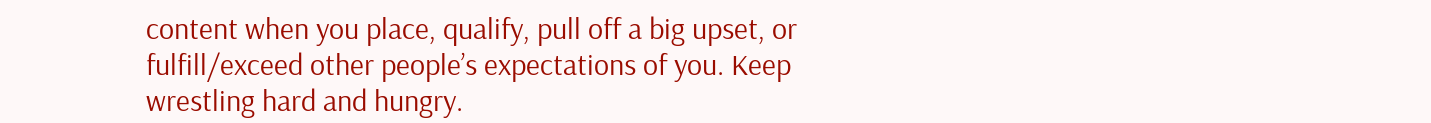content when you place, qualify, pull off a big upset, or fulfill/exceed other people’s expectations of you. Keep wrestling hard and hungry.